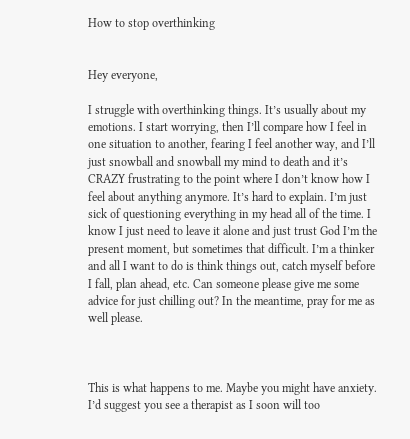How to stop overthinking


Hey everyone,

I struggle with overthinking things. It’s usually about my emotions. I start worrying, then I’ll compare how I feel in one situation to another, fearing I feel another way, and I’ll just snowball and snowball my mind to death and it’s CRAZY frustrating to the point where I don’t know how I feel about anything anymore. It’s hard to explain. I’m just sick of questioning everything in my head all of the time. I know I just need to leave it alone and just trust God I’m the present moment, but sometimes that difficult. I’m a thinker and all I want to do is think things out, catch myself before I fall, plan ahead, etc. Can someone please give me some advice for just chilling out? In the meantime, pray for me as well please.



This is what happens to me. Maybe you might have anxiety. I’d suggest you see a therapist as I soon will too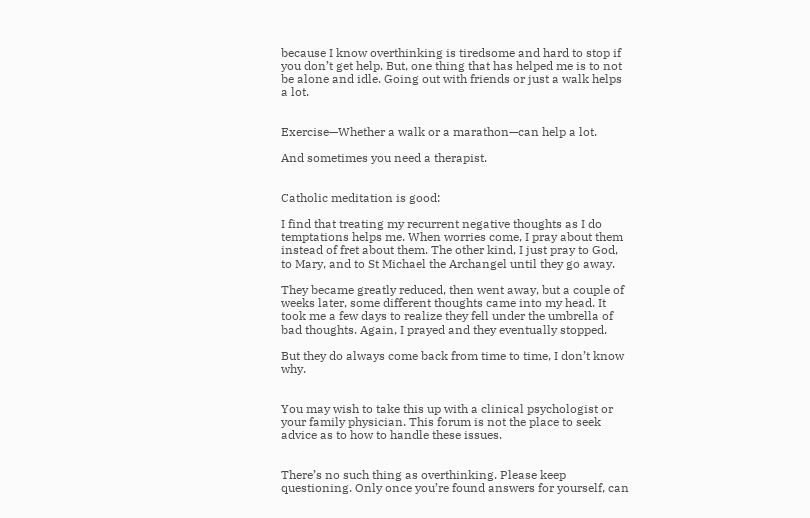because I know overthinking is tiredsome and hard to stop if you don’t get help. But, one thing that has helped me is to not be alone and idle. Going out with friends or just a walk helps a lot.


Exercise—Whether a walk or a marathon—can help a lot.

And sometimes you need a therapist.


Catholic meditation is good:

I find that treating my recurrent negative thoughts as I do temptations helps me. When worries come, I pray about them instead of fret about them. The other kind, I just pray to God, to Mary, and to St Michael the Archangel until they go away.

They became greatly reduced, then went away, but a couple of weeks later, some different thoughts came into my head. It took me a few days to realize they fell under the umbrella of bad thoughts. Again, I prayed and they eventually stopped.

But they do always come back from time to time, I don’t know why.


You may wish to take this up with a clinical psychologist or your family physician. This forum is not the place to seek advice as to how to handle these issues.


There’s no such thing as overthinking. Please keep questioning. Only once you’re found answers for yourself, can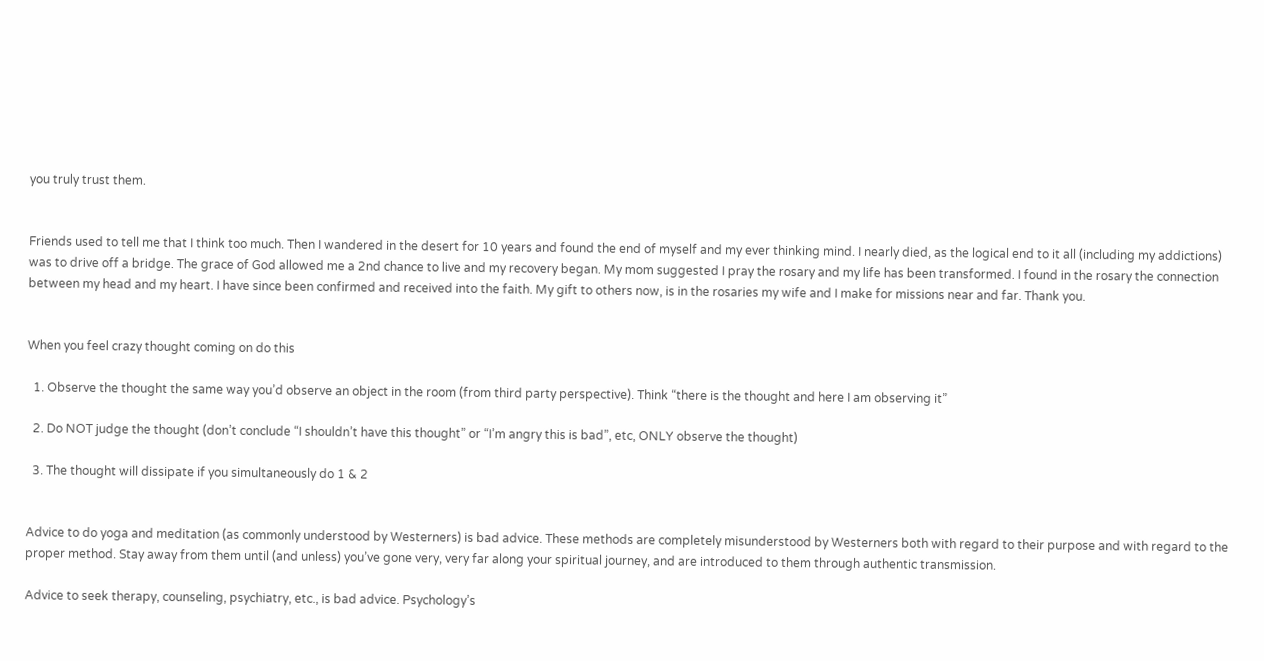you truly trust them.


Friends used to tell me that I think too much. Then I wandered in the desert for 10 years and found the end of myself and my ever thinking mind. I nearly died, as the logical end to it all (including my addictions) was to drive off a bridge. The grace of God allowed me a 2nd chance to live and my recovery began. My mom suggested I pray the rosary and my life has been transformed. I found in the rosary the connection between my head and my heart. I have since been confirmed and received into the faith. My gift to others now, is in the rosaries my wife and I make for missions near and far. Thank you.


When you feel crazy thought coming on do this

  1. Observe the thought the same way you’d observe an object in the room (from third party perspective). Think “there is the thought and here I am observing it”

  2. Do NOT judge the thought (don’t conclude “I shouldn’t have this thought” or “I’m angry this is bad”, etc, ONLY observe the thought)

  3. The thought will dissipate if you simultaneously do 1 & 2


Advice to do yoga and meditation (as commonly understood by Westerners) is bad advice. These methods are completely misunderstood by Westerners both with regard to their purpose and with regard to the proper method. Stay away from them until (and unless) you’ve gone very, very far along your spiritual journey, and are introduced to them through authentic transmission.

Advice to seek therapy, counseling, psychiatry, etc., is bad advice. Psychology’s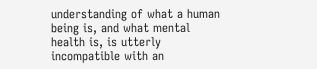understanding of what a human being is, and what mental health is, is utterly incompatible with an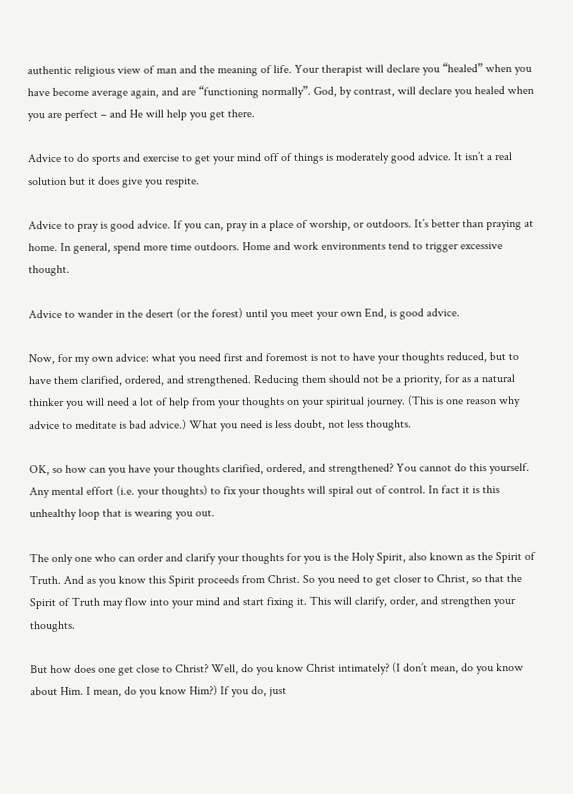authentic religious view of man and the meaning of life. Your therapist will declare you “healed” when you have become average again, and are “functioning normally”. God, by contrast, will declare you healed when you are perfect – and He will help you get there.

Advice to do sports and exercise to get your mind off of things is moderately good advice. It isn’t a real solution but it does give you respite.

Advice to pray is good advice. If you can, pray in a place of worship, or outdoors. It’s better than praying at home. In general, spend more time outdoors. Home and work environments tend to trigger excessive thought.

Advice to wander in the desert (or the forest) until you meet your own End, is good advice.

Now, for my own advice: what you need first and foremost is not to have your thoughts reduced, but to have them clarified, ordered, and strengthened. Reducing them should not be a priority, for as a natural thinker you will need a lot of help from your thoughts on your spiritual journey. (This is one reason why advice to meditate is bad advice.) What you need is less doubt, not less thoughts.

OK, so how can you have your thoughts clarified, ordered, and strengthened? You cannot do this yourself. Any mental effort (i.e. your thoughts) to fix your thoughts will spiral out of control. In fact it is this unhealthy loop that is wearing you out.

The only one who can order and clarify your thoughts for you is the Holy Spirit, also known as the Spirit of Truth. And as you know this Spirit proceeds from Christ. So you need to get closer to Christ, so that the Spirit of Truth may flow into your mind and start fixing it. This will clarify, order, and strengthen your thoughts.

But how does one get close to Christ? Well, do you know Christ intimately? (I don’t mean, do you know about Him. I mean, do you know Him?) If you do, just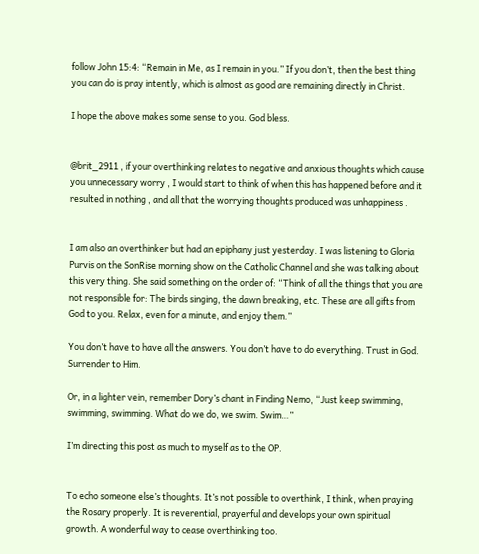follow John 15:4: “Remain in Me, as I remain in you.” If you don’t, then the best thing you can do is pray intently, which is almost as good are remaining directly in Christ.

I hope the above makes some sense to you. God bless.


@brit_2911 , if your overthinking relates to negative and anxious thoughts which cause you unnecessary worry , I would start to think of when this has happened before and it resulted in nothing , and all that the worrying thoughts produced was unhappiness .


I am also an overthinker but had an epiphany just yesterday. I was listening to Gloria Purvis on the SonRise morning show on the Catholic Channel and she was talking about this very thing. She said something on the order of: “Think of all the things that you are not responsible for: The birds singing, the dawn breaking, etc. These are all gifts from God to you. Relax, even for a minute, and enjoy them.”

You don’t have to have all the answers. You don’t have to do everything. Trust in God. Surrender to Him.

Or, in a lighter vein, remember Dory’s chant in Finding Nemo, “Just keep swimming, swimming, swimming. What do we do, we swim. Swim…”

I’m directing this post as much to myself as to the OP.


To echo someone else’s thoughts. It’s not possible to overthink, I think, when praying the Rosary properly. It is reverential, prayerful and develops your own spiritual growth. A wonderful way to cease overthinking too.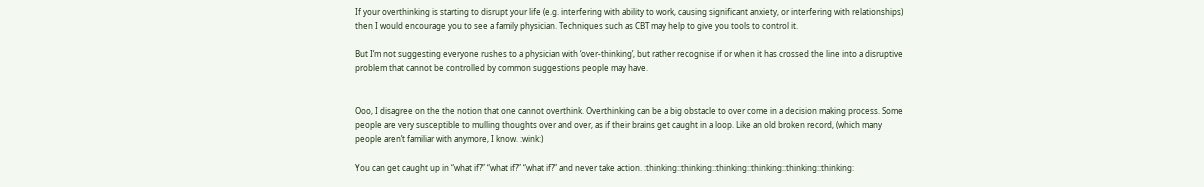If your overthinking is starting to disrupt your life (e.g. interfering with ability to work, causing significant anxiety, or interfering with relationships) then I would encourage you to see a family physician. Techniques such as CBT may help to give you tools to control it.

But I’m not suggesting everyone rushes to a physician with ‘over-thinking’, but rather recognise if or when it has crossed the line into a disruptive problem that cannot be controlled by common suggestions people may have.


Ooo, I disagree on the the notion that one cannot overthink. Overthinking can be a big obstacle to over come in a decision making process. Some people are very susceptible to mulling thoughts over and over, as if their brains get caught in a loop. Like an old broken record, (which many people aren’t familiar with anymore, I know. :wink:)

You can get caught up in “what if?” “what if?” “what if?” and never take action. :thinking::thinking::thinking::thinking::thinking::thinking: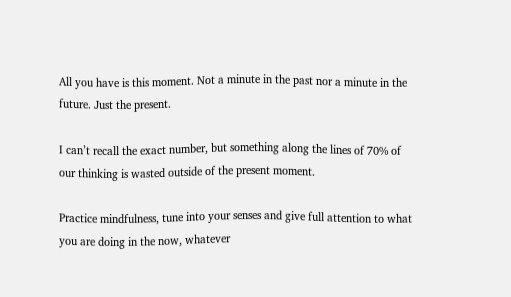All you have is this moment. Not a minute in the past nor a minute in the future. Just the present.

I can’t recall the exact number, but something along the lines of 70% of our thinking is wasted outside of the present moment.

Practice mindfulness, tune into your senses and give full attention to what you are doing in the now, whatever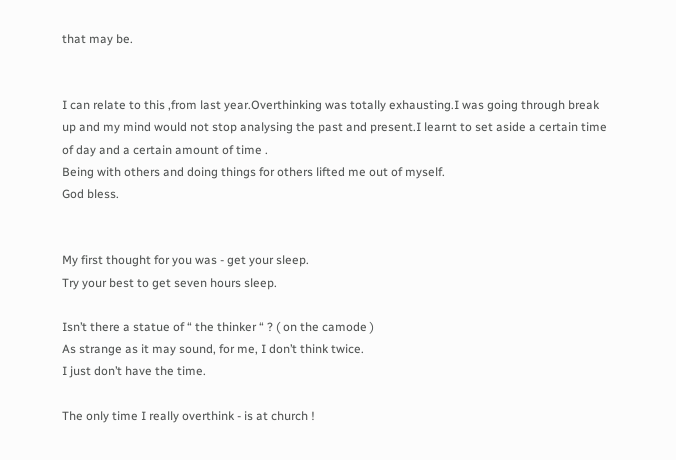that may be.


I can relate to this ,from last year.Overthinking was totally exhausting.I was going through break up and my mind would not stop analysing the past and present.I learnt to set aside a certain time of day and a certain amount of time .
Being with others and doing things for others lifted me out of myself.
God bless.


My first thought for you was - get your sleep.
Try your best to get seven hours sleep.

Isn’t there a statue of “ the thinker “ ? ( on the camode )
As strange as it may sound, for me, I don’t think twice.
I just don’t have the time.

The only time I really overthink - is at church !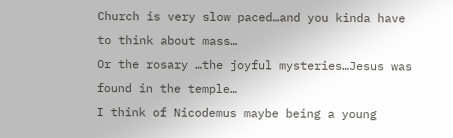Church is very slow paced…and you kinda have to think about mass…
Or the rosary …the joyful mysteries…Jesus was found in the temple…
I think of Nicodemus maybe being a young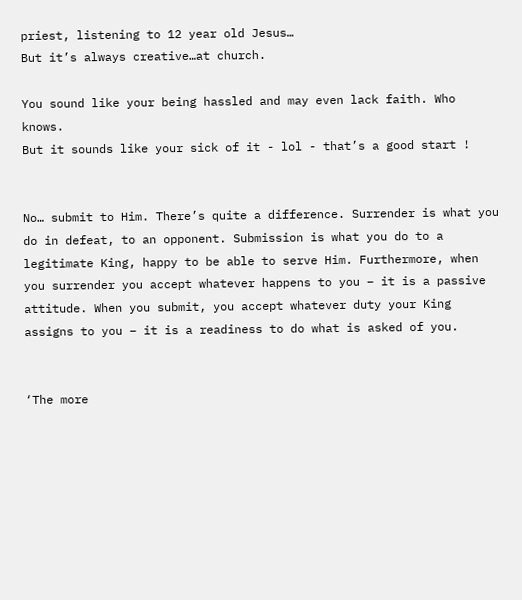priest, listening to 12 year old Jesus…
But it’s always creative…at church.

You sound like your being hassled and may even lack faith. Who knows.
But it sounds like your sick of it - lol - that’s a good start !


No… submit to Him. There’s quite a difference. Surrender is what you do in defeat, to an opponent. Submission is what you do to a legitimate King, happy to be able to serve Him. Furthermore, when you surrender you accept whatever happens to you – it is a passive attitude. When you submit, you accept whatever duty your King assigns to you – it is a readiness to do what is asked of you.


‘The more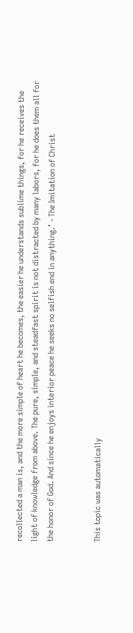recollected a man is, and the more simple of heart he becomes, the easier he understands sublime things, for he receives the light of knowledge from above. The pure, simple, and steadfast spirit is not distracted by many labors, for he does them all for the honor of God. And since he enjoys interior peace he seeks no selfish end in anything.’ - The Imitation of Christ


This topic was automatically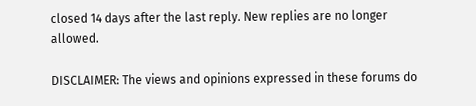closed 14 days after the last reply. New replies are no longer allowed.

DISCLAIMER: The views and opinions expressed in these forums do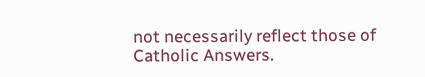not necessarily reflect those of Catholic Answers.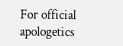For official apologetics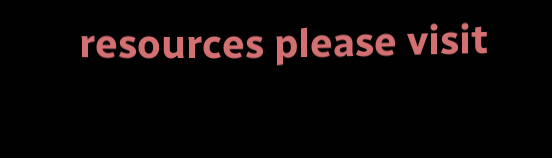resources please visit